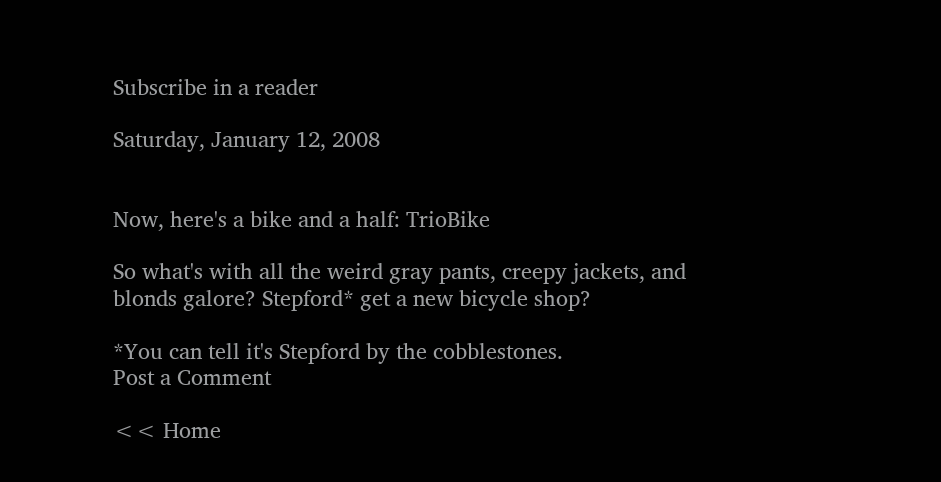Subscribe in a reader

Saturday, January 12, 2008


Now, here's a bike and a half: TrioBike

So what's with all the weird gray pants, creepy jackets, and blonds galore? Stepford* get a new bicycle shop?

*You can tell it's Stepford by the cobblestones.
Post a Comment

<< Home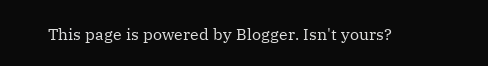This page is powered by Blogger. Isn't yours?